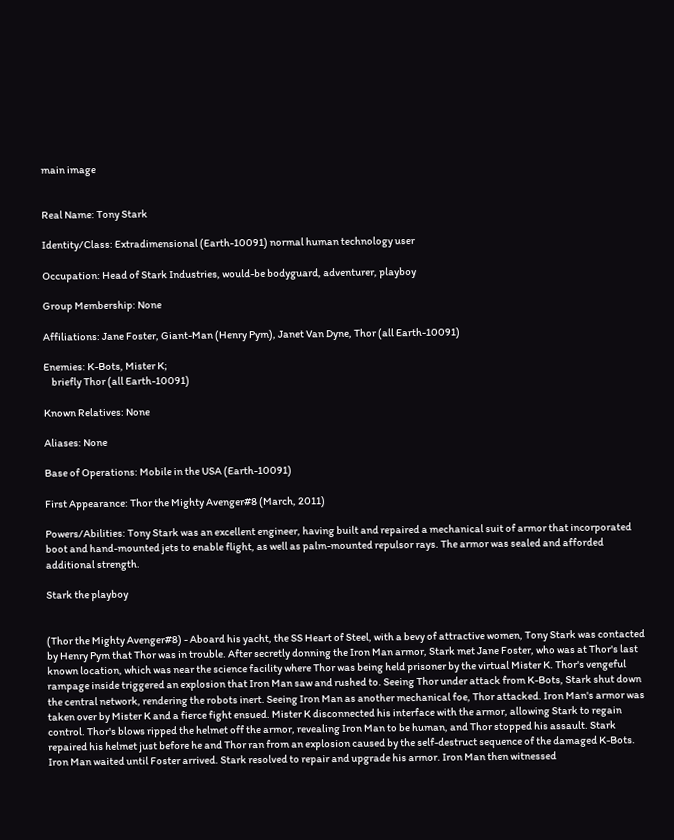main image


Real Name: Tony Stark

Identity/Class: Extradimensional (Earth-10091) normal human technology user

Occupation: Head of Stark Industries, would-be bodyguard, adventurer, playboy

Group Membership: None

Affiliations: Jane Foster, Giant-Man (Henry Pym), Janet Van Dyne, Thor (all Earth-10091)

Enemies: K-Bots, Mister K;
    briefly Thor (all Earth-10091)

Known Relatives: None

Aliases: None

Base of Operations: Mobile in the USA (Earth-10091)

First Appearance: Thor the Mighty Avenger#8 (March, 2011)

Powers/Abilities: Tony Stark was an excellent engineer, having built and repaired a mechanical suit of armor that incorporated boot and hand-mounted jets to enable flight, as well as palm-mounted repulsor rays. The armor was sealed and afforded additional strength.

Stark the playboy


(Thor the Mighty Avenger#8) - Aboard his yacht, the SS Heart of Steel, with a bevy of attractive women, Tony Stark was contacted by Henry Pym that Thor was in trouble. After secretly donning the Iron Man armor, Stark met Jane Foster, who was at Thor's last known location, which was near the science facility where Thor was being held prisoner by the virtual Mister K. Thor's vengeful rampage inside triggered an explosion that Iron Man saw and rushed to. Seeing Thor under attack from K-Bots, Stark shut down the central network, rendering the robots inert. Seeing Iron Man as another mechanical foe, Thor attacked. Iron Man's armor was taken over by Mister K and a fierce fight ensued. Mister K disconnected his interface with the armor, allowing Stark to regain control. Thor's blows ripped the helmet off the armor, revealing Iron Man to be human, and Thor stopped his assault. Stark repaired his helmet just before he and Thor ran from an explosion caused by the self-destruct sequence of the damaged K-Bots. Iron Man waited until Foster arrived. Stark resolved to repair and upgrade his armor. Iron Man then witnessed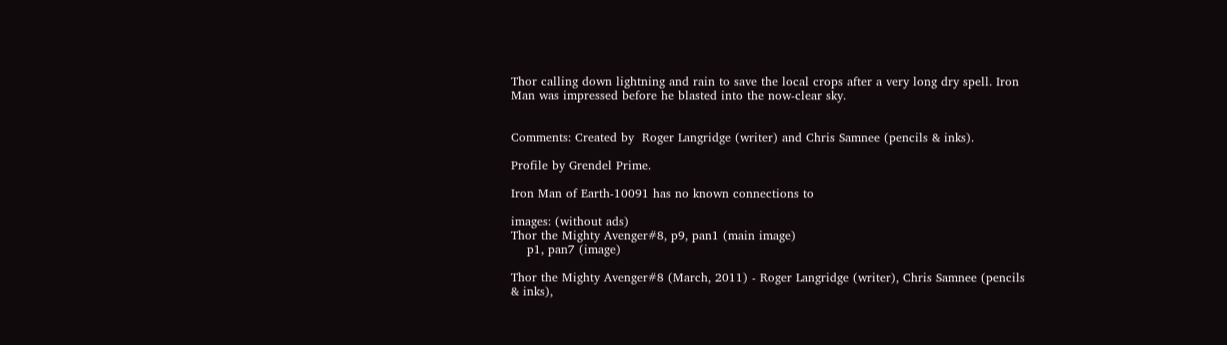Thor calling down lightning and rain to save the local crops after a very long dry spell. Iron Man was impressed before he blasted into the now-clear sky.


Comments: Created by  Roger Langridge (writer) and Chris Samnee (pencils & inks).

Profile by Grendel Prime.

Iron Man of Earth-10091 has no known connections to

images: (without ads)
Thor the Mighty Avenger#8, p9, pan1 (main image)
    p1, pan7 (image)

Thor the Mighty Avenger#8 (March, 2011) - Roger Langridge (writer), Chris Samnee (pencils & inks),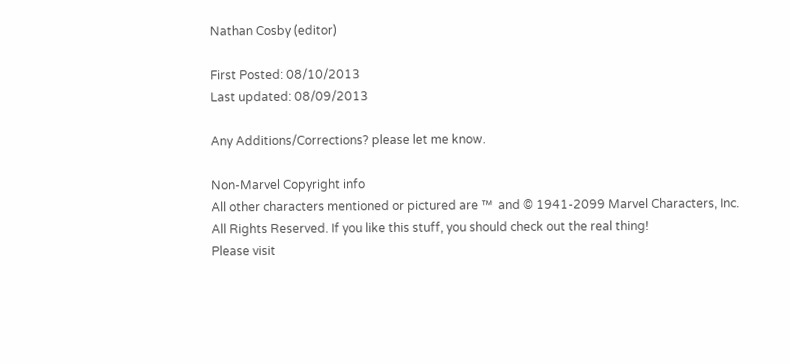Nathan Cosby (editor)

First Posted: 08/10/2013
Last updated: 08/09/2013

Any Additions/Corrections? please let me know.

Non-Marvel Copyright info
All other characters mentioned or pictured are ™  and © 1941-2099 Marvel Characters, Inc. All Rights Reserved. If you like this stuff, you should check out the real thing!
Please visit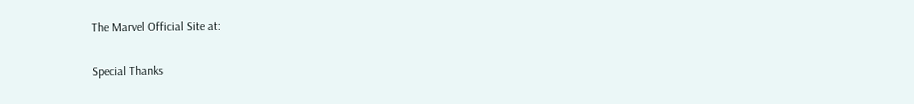The Marvel Official Site at:

Special Thanks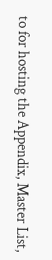to for hosting the Appendix, Master List,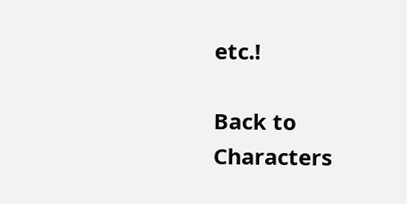etc.!

Back to Characters